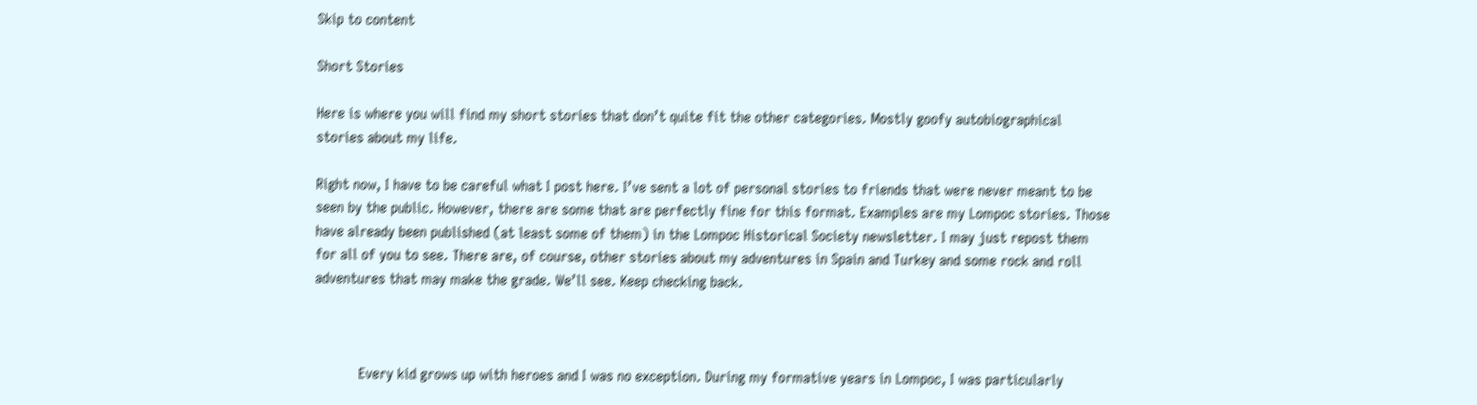Skip to content

Short Stories

Here is where you will find my short stories that don’t quite fit the other categories. Mostly goofy autobiographical stories about my life.

Right now, I have to be careful what I post here. I’ve sent a lot of personal stories to friends that were never meant to be seen by the public. However, there are some that are perfectly fine for this format. Examples are my Lompoc stories. Those have already been published (at least some of them) in the Lompoc Historical Society newsletter. I may just repost them for all of you to see. There are, of course, other stories about my adventures in Spain and Turkey and some rock and roll adventures that may make the grade. We’ll see. Keep checking back.



           Every kid grows up with heroes and I was no exception. During my formative years in Lompoc, I was particularly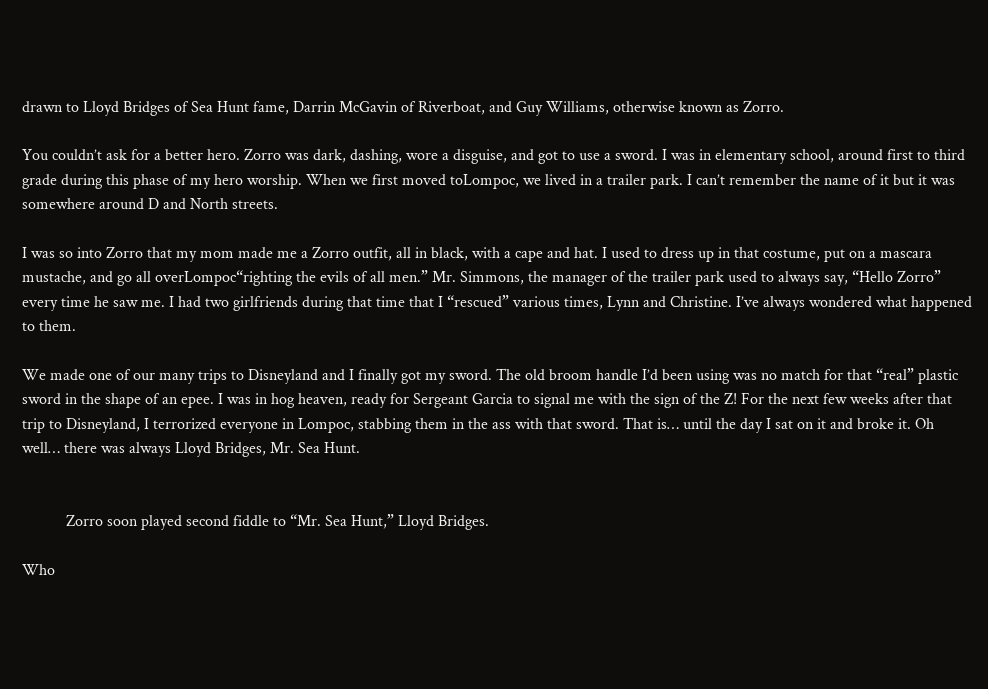drawn to Lloyd Bridges of Sea Hunt fame, Darrin McGavin of Riverboat, and Guy Williams, otherwise known as Zorro.

You couldn’t ask for a better hero. Zorro was dark, dashing, wore a disguise, and got to use a sword. I was in elementary school, around first to third grade during this phase of my hero worship. When we first moved toLompoc, we lived in a trailer park. I can’t remember the name of it but it was somewhere around D and North streets.

I was so into Zorro that my mom made me a Zorro outfit, all in black, with a cape and hat. I used to dress up in that costume, put on a mascara mustache, and go all overLompoc“righting the evils of all men.” Mr. Simmons, the manager of the trailer park used to always say, “Hello Zorro” every time he saw me. I had two girlfriends during that time that I “rescued” various times, Lynn and Christine. I’ve always wondered what happened to them.

We made one of our many trips to Disneyland and I finally got my sword. The old broom handle I’d been using was no match for that “real” plastic sword in the shape of an epee. I was in hog heaven, ready for Sergeant Garcia to signal me with the sign of the Z! For the next few weeks after that trip to Disneyland, I terrorized everyone in Lompoc, stabbing them in the ass with that sword. That is… until the day I sat on it and broke it. Oh well… there was always Lloyd Bridges, Mr. Sea Hunt.


           Zorro soon played second fiddle to “Mr. Sea Hunt,” Lloyd Bridges.

Who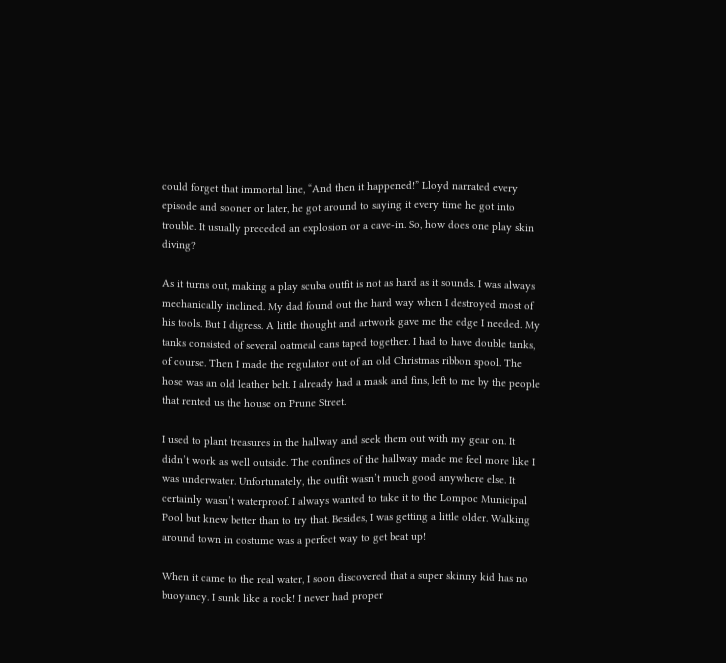could forget that immortal line, “And then it happened!” Lloyd narrated every episode and sooner or later, he got around to saying it every time he got into trouble. It usually preceded an explosion or a cave-in. So, how does one play skin diving?

As it turns out, making a play scuba outfit is not as hard as it sounds. I was always mechanically inclined. My dad found out the hard way when I destroyed most of his tools. But I digress. A little thought and artwork gave me the edge I needed. My tanks consisted of several oatmeal cans taped together. I had to have double tanks, of course. Then I made the regulator out of an old Christmas ribbon spool. The hose was an old leather belt. I already had a mask and fins, left to me by the people that rented us the house on Prune Street.

I used to plant treasures in the hallway and seek them out with my gear on. It didn’t work as well outside. The confines of the hallway made me feel more like I was underwater. Unfortunately, the outfit wasn’t much good anywhere else. It certainly wasn’t waterproof. I always wanted to take it to the Lompoc Municipal Pool but knew better than to try that. Besides, I was getting a little older. Walking around town in costume was a perfect way to get beat up!

When it came to the real water, I soon discovered that a super skinny kid has no buoyancy. I sunk like a rock! I never had proper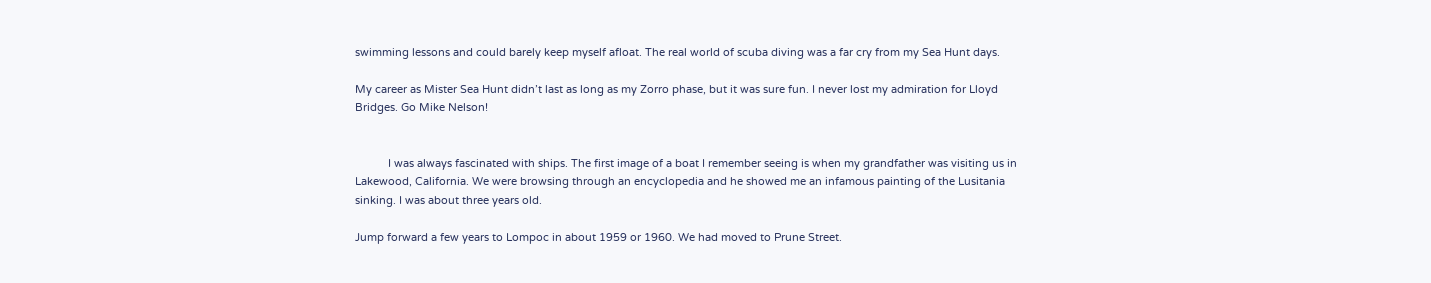swimming lessons and could barely keep myself afloat. The real world of scuba diving was a far cry from my Sea Hunt days.

My career as Mister Sea Hunt didn’t last as long as my Zorro phase, but it was sure fun. I never lost my admiration for Lloyd Bridges. Go Mike Nelson!


           I was always fascinated with ships. The first image of a boat I remember seeing is when my grandfather was visiting us in Lakewood, California. We were browsing through an encyclopedia and he showed me an infamous painting of the Lusitania sinking. I was about three years old.

Jump forward a few years to Lompoc in about 1959 or 1960. We had moved to Prune Street.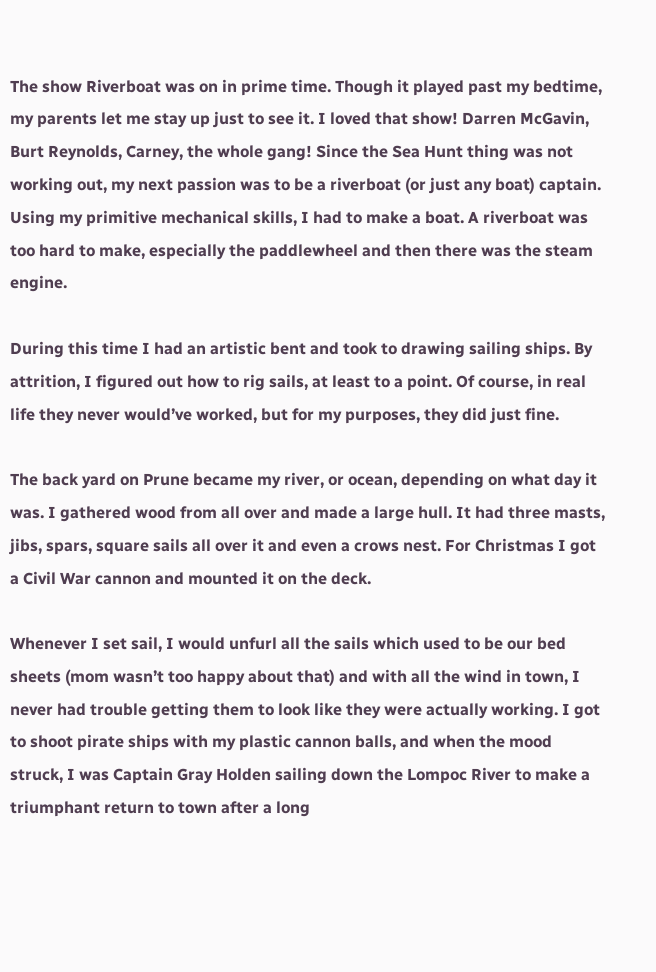The show Riverboat was on in prime time. Though it played past my bedtime, my parents let me stay up just to see it. I loved that show! Darren McGavin, Burt Reynolds, Carney, the whole gang! Since the Sea Hunt thing was not working out, my next passion was to be a riverboat (or just any boat) captain. Using my primitive mechanical skills, I had to make a boat. A riverboat was too hard to make, especially the paddlewheel and then there was the steam engine.

During this time I had an artistic bent and took to drawing sailing ships. By attrition, I figured out how to rig sails, at least to a point. Of course, in real life they never would’ve worked, but for my purposes, they did just fine.

The back yard on Prune became my river, or ocean, depending on what day it was. I gathered wood from all over and made a large hull. It had three masts, jibs, spars, square sails all over it and even a crows nest. For Christmas I got a Civil War cannon and mounted it on the deck.

Whenever I set sail, I would unfurl all the sails which used to be our bed sheets (mom wasn’t too happy about that) and with all the wind in town, I never had trouble getting them to look like they were actually working. I got to shoot pirate ships with my plastic cannon balls, and when the mood struck, I was Captain Gray Holden sailing down the Lompoc River to make a triumphant return to town after a long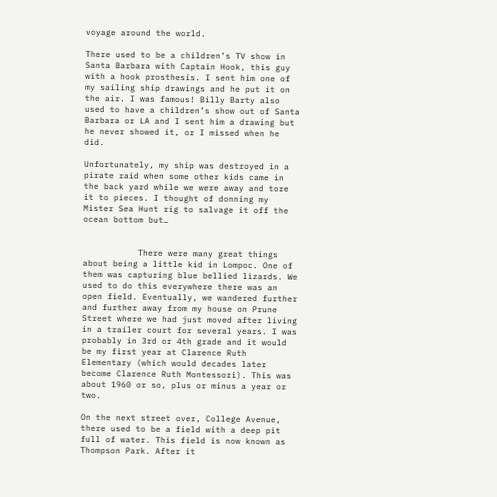voyage around the world.

There used to be a children’s TV show in Santa Barbara with Captain Hook, this guy with a hook prosthesis. I sent him one of my sailing ship drawings and he put it on the air. I was famous! Billy Barty also used to have a children’s show out of Santa Barbara or LA and I sent him a drawing but he never showed it, or I missed when he did.

Unfortunately, my ship was destroyed in a pirate raid when some other kids came in the back yard while we were away and tore it to pieces. I thought of donning my Mister Sea Hunt rig to salvage it off the ocean bottom but…


           There were many great things about being a little kid in Lompoc. One of them was capturing blue bellied lizards. We used to do this everywhere there was an open field. Eventually, we wandered further and further away from my house on Prune Street where we had just moved after living in a trailer court for several years. I was probably in 3rd or 4th grade and it would be my first year at Clarence Ruth Elementary (which would decades later become Clarence Ruth Montessori). This was about 1960 or so, plus or minus a year or two.

On the next street over, College Avenue, there used to be a field with a deep pit full of water. This field is now known as Thompson Park. After it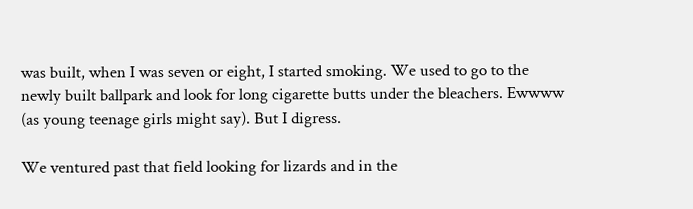was built, when I was seven or eight, I started smoking. We used to go to the newly built ballpark and look for long cigarette butts under the bleachers. Ewwww (as young teenage girls might say). But I digress.

We ventured past that field looking for lizards and in the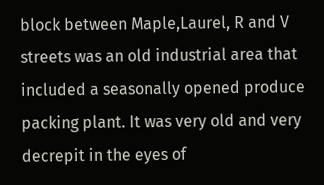block between Maple,Laurel, R and V streets was an old industrial area that included a seasonally opened produce packing plant. It was very old and very decrepit in the eyes of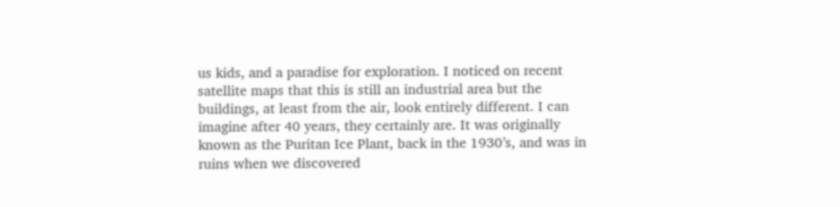us kids, and a paradise for exploration. I noticed on recent satellite maps that this is still an industrial area but the buildings, at least from the air, look entirely different. I can imagine after 40 years, they certainly are. It was originally known as the Puritan Ice Plant, back in the 1930’s, and was in ruins when we discovered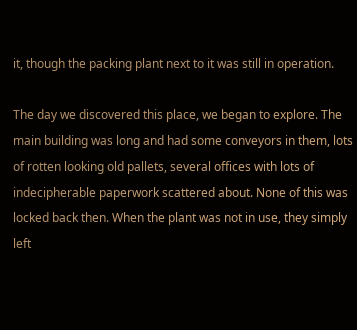it, though the packing plant next to it was still in operation.

The day we discovered this place, we began to explore. The main building was long and had some conveyors in them, lots of rotten looking old pallets, several offices with lots of indecipherable paperwork scattered about. None of this was locked back then. When the plant was not in use, they simply left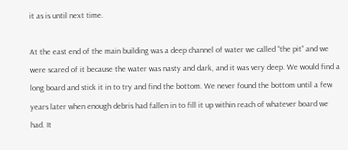it as is until next time.

At the east end of the main building was a deep channel of water we called “the pit” and we were scared of it because the water was nasty and dark, and it was very deep. We would find a long board and stick it in to try and find the bottom. We never found the bottom until a few years later when enough debris had fallen in to fill it up within reach of whatever board we had. It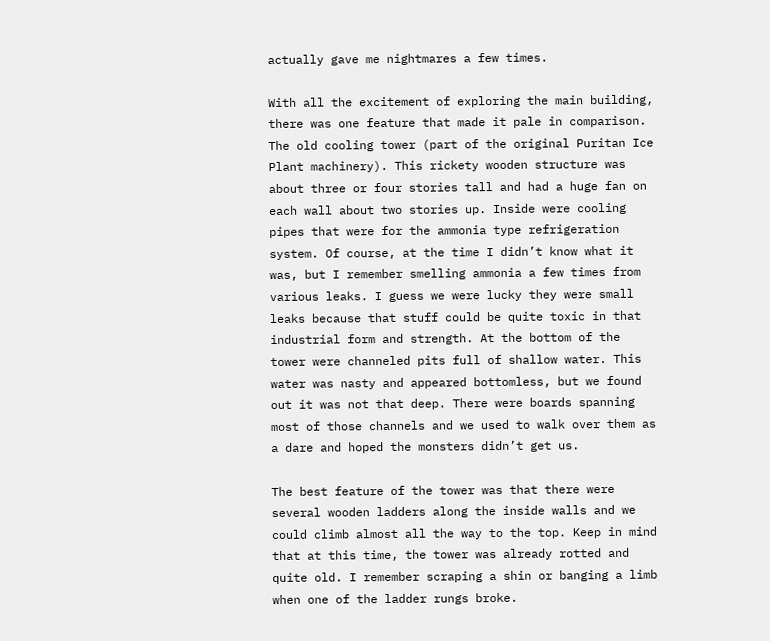actually gave me nightmares a few times.

With all the excitement of exploring the main building, there was one feature that made it pale in comparison. The old cooling tower (part of the original Puritan Ice Plant machinery). This rickety wooden structure was about three or four stories tall and had a huge fan on each wall about two stories up. Inside were cooling pipes that were for the ammonia type refrigeration system. Of course, at the time I didn’t know what it was, but I remember smelling ammonia a few times from various leaks. I guess we were lucky they were small leaks because that stuff could be quite toxic in that industrial form and strength. At the bottom of the tower were channeled pits full of shallow water. This water was nasty and appeared bottomless, but we found out it was not that deep. There were boards spanning most of those channels and we used to walk over them as a dare and hoped the monsters didn’t get us.

The best feature of the tower was that there were several wooden ladders along the inside walls and we could climb almost all the way to the top. Keep in mind that at this time, the tower was already rotted and quite old. I remember scraping a shin or banging a limb when one of the ladder rungs broke.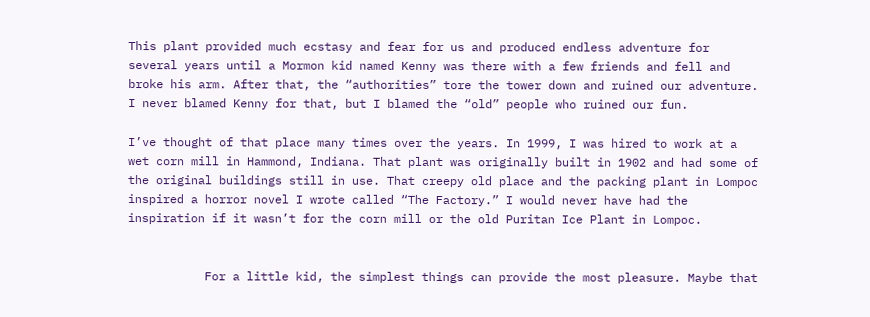This plant provided much ecstasy and fear for us and produced endless adventure for several years until a Mormon kid named Kenny was there with a few friends and fell and broke his arm. After that, the “authorities” tore the tower down and ruined our adventure. I never blamed Kenny for that, but I blamed the “old” people who ruined our fun.

I’ve thought of that place many times over the years. In 1999, I was hired to work at a wet corn mill in Hammond, Indiana. That plant was originally built in 1902 and had some of the original buildings still in use. That creepy old place and the packing plant in Lompoc inspired a horror novel I wrote called “The Factory.” I would never have had the inspiration if it wasn’t for the corn mill or the old Puritan Ice Plant in Lompoc.


           For a little kid, the simplest things can provide the most pleasure. Maybe that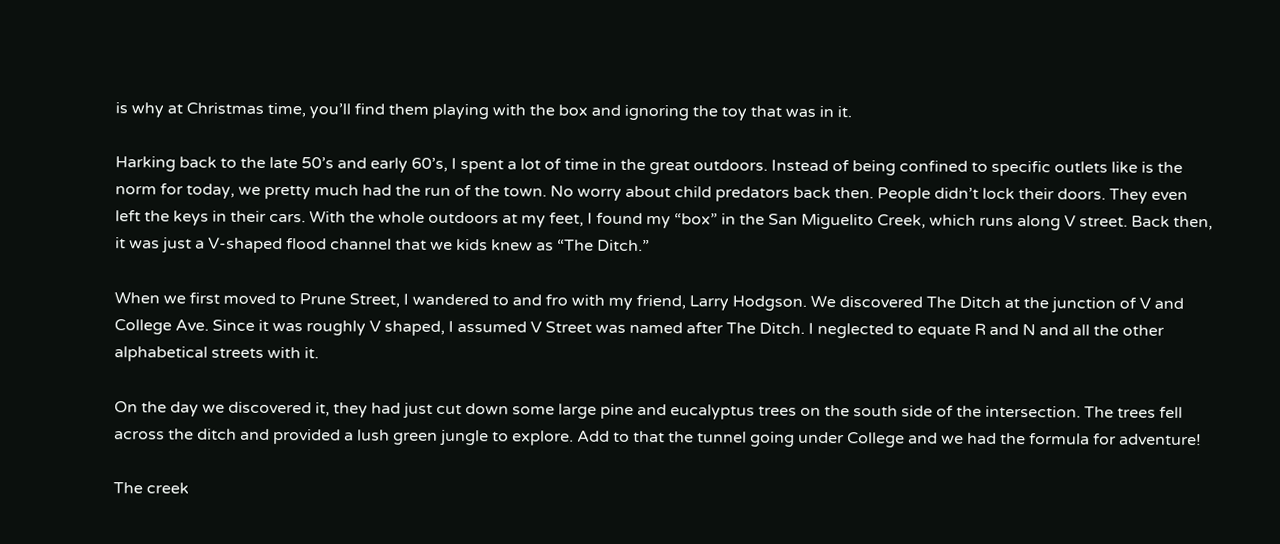is why at Christmas time, you’ll find them playing with the box and ignoring the toy that was in it.

Harking back to the late 50’s and early 60’s, I spent a lot of time in the great outdoors. Instead of being confined to specific outlets like is the norm for today, we pretty much had the run of the town. No worry about child predators back then. People didn’t lock their doors. They even left the keys in their cars. With the whole outdoors at my feet, I found my “box” in the San Miguelito Creek, which runs along V street. Back then, it was just a V-shaped flood channel that we kids knew as “The Ditch.”

When we first moved to Prune Street, I wandered to and fro with my friend, Larry Hodgson. We discovered The Ditch at the junction of V and College Ave. Since it was roughly V shaped, I assumed V Street was named after The Ditch. I neglected to equate R and N and all the other alphabetical streets with it.

On the day we discovered it, they had just cut down some large pine and eucalyptus trees on the south side of the intersection. The trees fell across the ditch and provided a lush green jungle to explore. Add to that the tunnel going under College and we had the formula for adventure!

The creek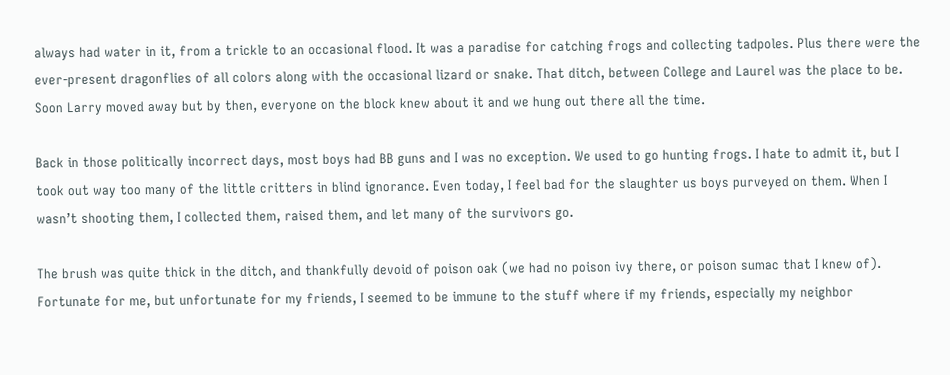always had water in it, from a trickle to an occasional flood. It was a paradise for catching frogs and collecting tadpoles. Plus there were the ever-present dragonflies of all colors along with the occasional lizard or snake. That ditch, between College and Laurel was the place to be. Soon Larry moved away but by then, everyone on the block knew about it and we hung out there all the time.

Back in those politically incorrect days, most boys had BB guns and I was no exception. We used to go hunting frogs. I hate to admit it, but I took out way too many of the little critters in blind ignorance. Even today, I feel bad for the slaughter us boys purveyed on them. When I wasn’t shooting them, I collected them, raised them, and let many of the survivors go.

The brush was quite thick in the ditch, and thankfully devoid of poison oak (we had no poison ivy there, or poison sumac that I knew of). Fortunate for me, but unfortunate for my friends, I seemed to be immune to the stuff where if my friends, especially my neighbor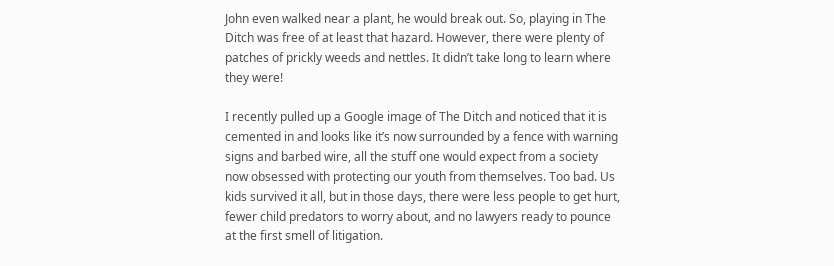John even walked near a plant, he would break out. So, playing in The Ditch was free of at least that hazard. However, there were plenty of patches of prickly weeds and nettles. It didn’t take long to learn where they were!

I recently pulled up a Google image of The Ditch and noticed that it is cemented in and looks like it’s now surrounded by a fence with warning signs and barbed wire, all the stuff one would expect from a society now obsessed with protecting our youth from themselves. Too bad. Us kids survived it all, but in those days, there were less people to get hurt, fewer child predators to worry about, and no lawyers ready to pounce at the first smell of litigation.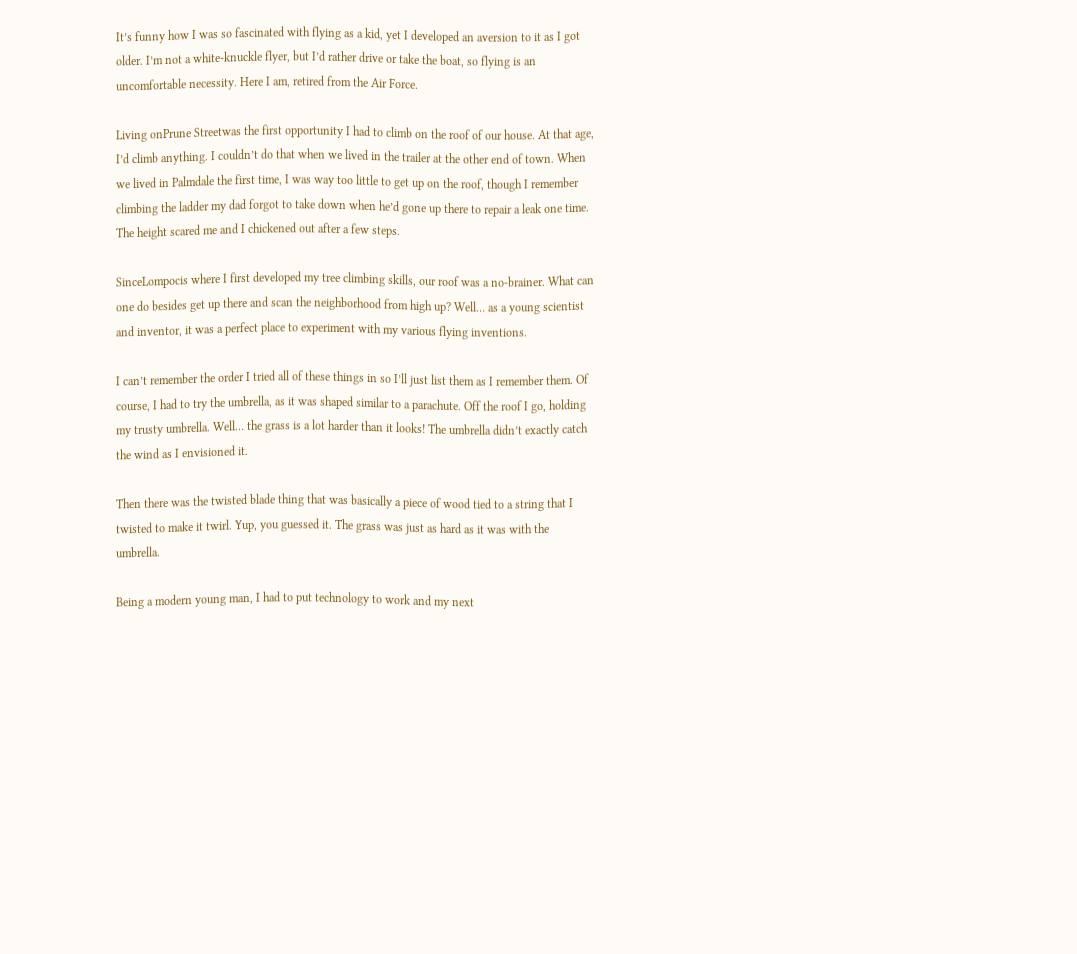It’s funny how I was so fascinated with flying as a kid, yet I developed an aversion to it as I got older. I’m not a white-knuckle flyer, but I’d rather drive or take the boat, so flying is an uncomfortable necessity. Here I am, retired from the Air Force.

Living onPrune Streetwas the first opportunity I had to climb on the roof of our house. At that age, I’d climb anything. I couldn’t do that when we lived in the trailer at the other end of town. When we lived in Palmdale the first time, I was way too little to get up on the roof, though I remember climbing the ladder my dad forgot to take down when he’d gone up there to repair a leak one time. The height scared me and I chickened out after a few steps.

SinceLompocis where I first developed my tree climbing skills, our roof was a no-brainer. What can one do besides get up there and scan the neighborhood from high up? Well… as a young scientist and inventor, it was a perfect place to experiment with my various flying inventions.

I can’t remember the order I tried all of these things in so I’ll just list them as I remember them. Of course, I had to try the umbrella, as it was shaped similar to a parachute. Off the roof I go, holding my trusty umbrella. Well… the grass is a lot harder than it looks! The umbrella didn’t exactly catch the wind as I envisioned it.

Then there was the twisted blade thing that was basically a piece of wood tied to a string that I twisted to make it twirl. Yup, you guessed it. The grass was just as hard as it was with the umbrella.

Being a modern young man, I had to put technology to work and my next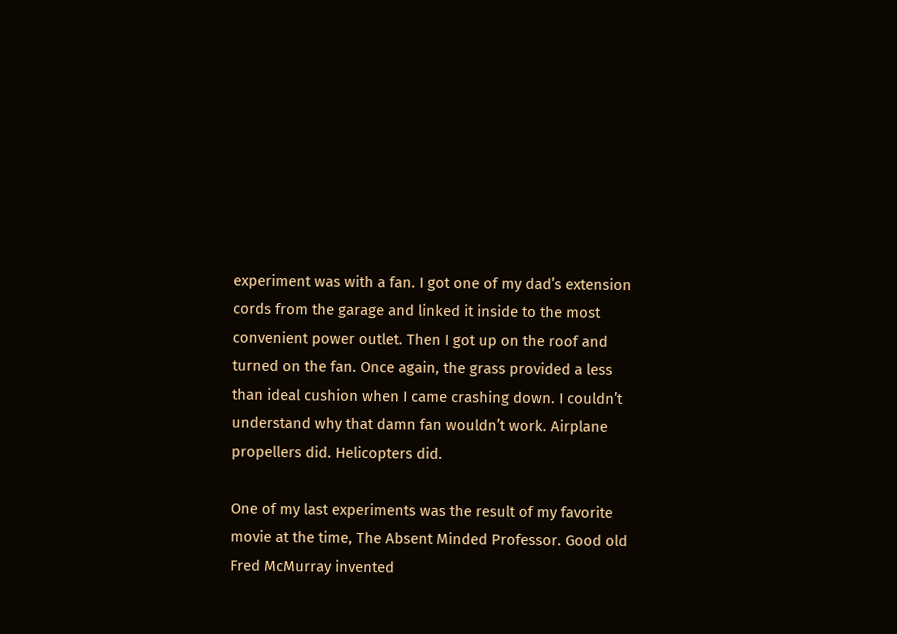experiment was with a fan. I got one of my dad’s extension cords from the garage and linked it inside to the most convenient power outlet. Then I got up on the roof and turned on the fan. Once again, the grass provided a less than ideal cushion when I came crashing down. I couldn’t understand why that damn fan wouldn’t work. Airplane propellers did. Helicopters did.

One of my last experiments was the result of my favorite movie at the time, The Absent Minded Professor. Good old Fred McMurray invented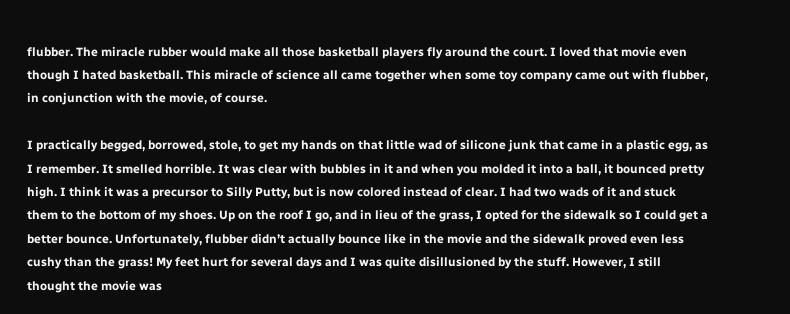flubber. The miracle rubber would make all those basketball players fly around the court. I loved that movie even though I hated basketball. This miracle of science all came together when some toy company came out with flubber, in conjunction with the movie, of course.

I practically begged, borrowed, stole, to get my hands on that little wad of silicone junk that came in a plastic egg, as I remember. It smelled horrible. It was clear with bubbles in it and when you molded it into a ball, it bounced pretty high. I think it was a precursor to Silly Putty, but is now colored instead of clear. I had two wads of it and stuck them to the bottom of my shoes. Up on the roof I go, and in lieu of the grass, I opted for the sidewalk so I could get a better bounce. Unfortunately, flubber didn’t actually bounce like in the movie and the sidewalk proved even less cushy than the grass! My feet hurt for several days and I was quite disillusioned by the stuff. However, I still thought the movie was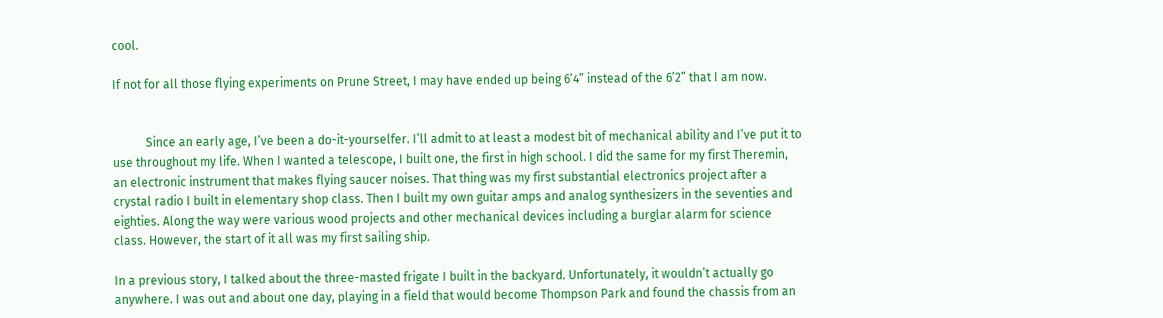cool.

If not for all those flying experiments on Prune Street, I may have ended up being 6’4” instead of the 6’2” that I am now.


           Since an early age, I’ve been a do-it-yourselfer. I’ll admit to at least a modest bit of mechanical ability and I’ve put it to use throughout my life. When I wanted a telescope, I built one, the first in high school. I did the same for my first Theremin, an electronic instrument that makes flying saucer noises. That thing was my first substantial electronics project after a crystal radio I built in elementary shop class. Then I built my own guitar amps and analog synthesizers in the seventies and eighties. Along the way were various wood projects and other mechanical devices including a burglar alarm for science class. However, the start of it all was my first sailing ship.

In a previous story, I talked about the three-masted frigate I built in the backyard. Unfortunately, it wouldn’t actually go anywhere. I was out and about one day, playing in a field that would become Thompson Park and found the chassis from an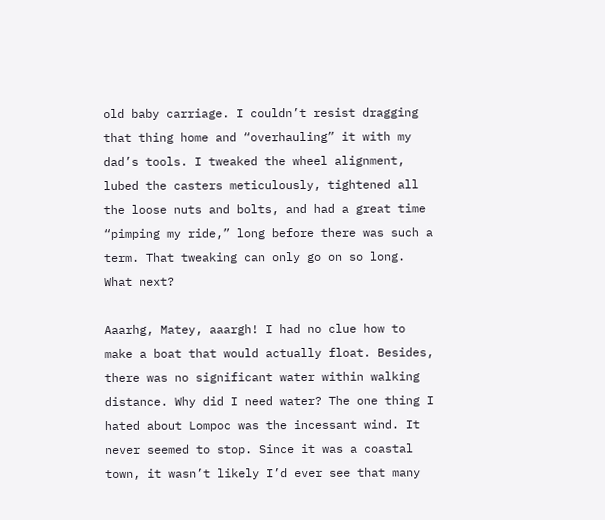old baby carriage. I couldn’t resist dragging that thing home and “overhauling” it with my dad’s tools. I tweaked the wheel alignment, lubed the casters meticulously, tightened all the loose nuts and bolts, and had a great time “pimping my ride,” long before there was such a term. That tweaking can only go on so long. What next?

Aaarhg, Matey, aaargh! I had no clue how to make a boat that would actually float. Besides, there was no significant water within walking distance. Why did I need water? The one thing I hated about Lompoc was the incessant wind. It never seemed to stop. Since it was a coastal town, it wasn’t likely I’d ever see that many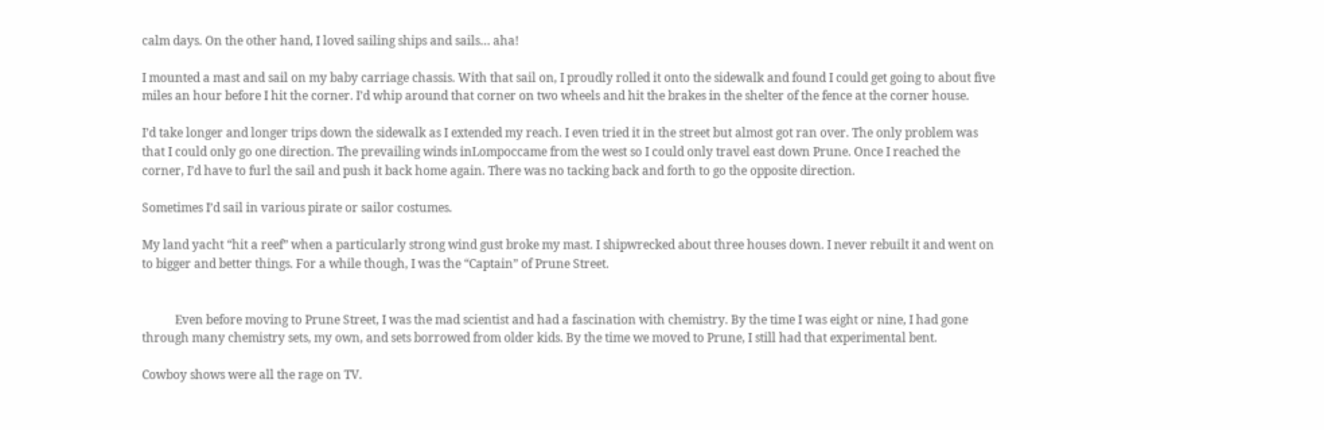calm days. On the other hand, I loved sailing ships and sails… aha!

I mounted a mast and sail on my baby carriage chassis. With that sail on, I proudly rolled it onto the sidewalk and found I could get going to about five miles an hour before I hit the corner. I’d whip around that corner on two wheels and hit the brakes in the shelter of the fence at the corner house.

I’d take longer and longer trips down the sidewalk as I extended my reach. I even tried it in the street but almost got ran over. The only problem was that I could only go one direction. The prevailing winds inLompoccame from the west so I could only travel east down Prune. Once I reached the corner, I’d have to furl the sail and push it back home again. There was no tacking back and forth to go the opposite direction.

Sometimes I’d sail in various pirate or sailor costumes.

My land yacht “hit a reef” when a particularly strong wind gust broke my mast. I shipwrecked about three houses down. I never rebuilt it and went on to bigger and better things. For a while though, I was the “Captain” of Prune Street.


           Even before moving to Prune Street, I was the mad scientist and had a fascination with chemistry. By the time I was eight or nine, I had gone through many chemistry sets, my own, and sets borrowed from older kids. By the time we moved to Prune, I still had that experimental bent.

Cowboy shows were all the rage on TV.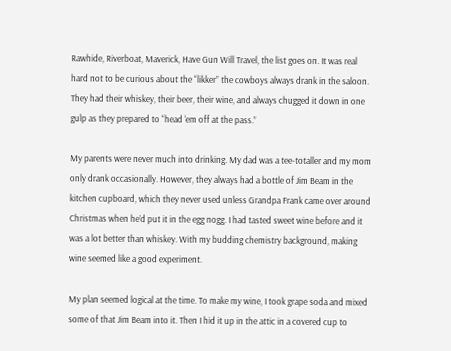Rawhide, Riverboat, Maverick, Have Gun Will Travel, the list goes on. It was real hard not to be curious about the “likker” the cowboys always drank in the saloon. They had their whiskey, their beer, their wine, and always chugged it down in one gulp as they prepared to “head ‘em off at the pass.”

My parents were never much into drinking. My dad was a tee-totaller and my mom only drank occasionally. However, they always had a bottle of Jim Beam in the kitchen cupboard, which they never used unless Grandpa Frank came over around Christmas when he’d put it in the egg nogg. I had tasted sweet wine before and it was a lot better than whiskey. With my budding chemistry background, making wine seemed like a good experiment.

My plan seemed logical at the time. To make my wine, I took grape soda and mixed some of that Jim Beam into it. Then I hid it up in the attic in a covered cup to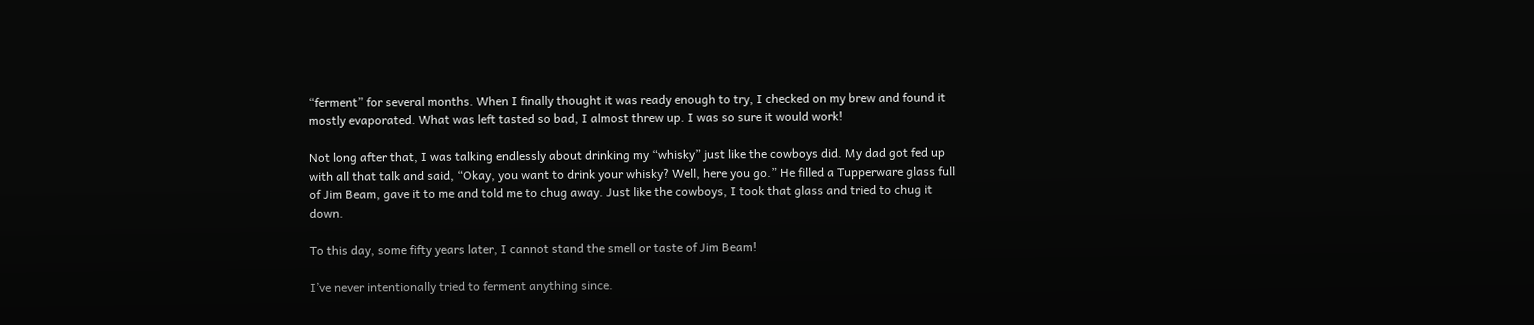“ferment” for several months. When I finally thought it was ready enough to try, I checked on my brew and found it mostly evaporated. What was left tasted so bad, I almost threw up. I was so sure it would work!

Not long after that, I was talking endlessly about drinking my “whisky” just like the cowboys did. My dad got fed up with all that talk and said, “Okay, you want to drink your whisky? Well, here you go.” He filled a Tupperware glass full of Jim Beam, gave it to me and told me to chug away. Just like the cowboys, I took that glass and tried to chug it down.

To this day, some fifty years later, I cannot stand the smell or taste of Jim Beam!

I’ve never intentionally tried to ferment anything since.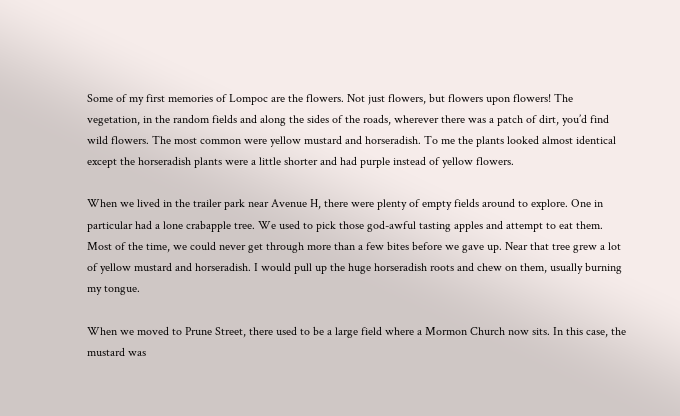Some of my first memories of Lompoc are the flowers. Not just flowers, but flowers upon flowers! The vegetation, in the random fields and along the sides of the roads, wherever there was a patch of dirt, you’d find wild flowers. The most common were yellow mustard and horseradish. To me the plants looked almost identical except the horseradish plants were a little shorter and had purple instead of yellow flowers.

When we lived in the trailer park near Avenue H, there were plenty of empty fields around to explore. One in particular had a lone crabapple tree. We used to pick those god-awful tasting apples and attempt to eat them. Most of the time, we could never get through more than a few bites before we gave up. Near that tree grew a lot of yellow mustard and horseradish. I would pull up the huge horseradish roots and chew on them, usually burning my tongue.

When we moved to Prune Street, there used to be a large field where a Mormon Church now sits. In this case, the mustard was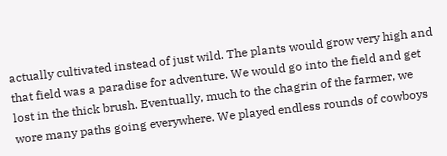actually cultivated instead of just wild. The plants would grow very high and that field was a paradise for adventure. We would go into the field and get lost in the thick brush. Eventually, much to the chagrin of the farmer, we wore many paths going everywhere. We played endless rounds of cowboys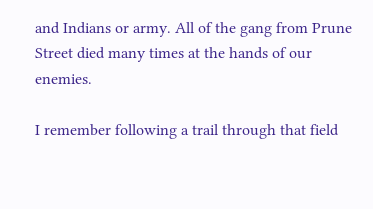and Indians or army. All of the gang from Prune Street died many times at the hands of our enemies.

I remember following a trail through that field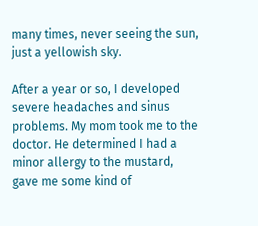many times, never seeing the sun, just a yellowish sky.

After a year or so, I developed severe headaches and sinus problems. My mom took me to the doctor. He determined I had a minor allergy to the mustard, gave me some kind of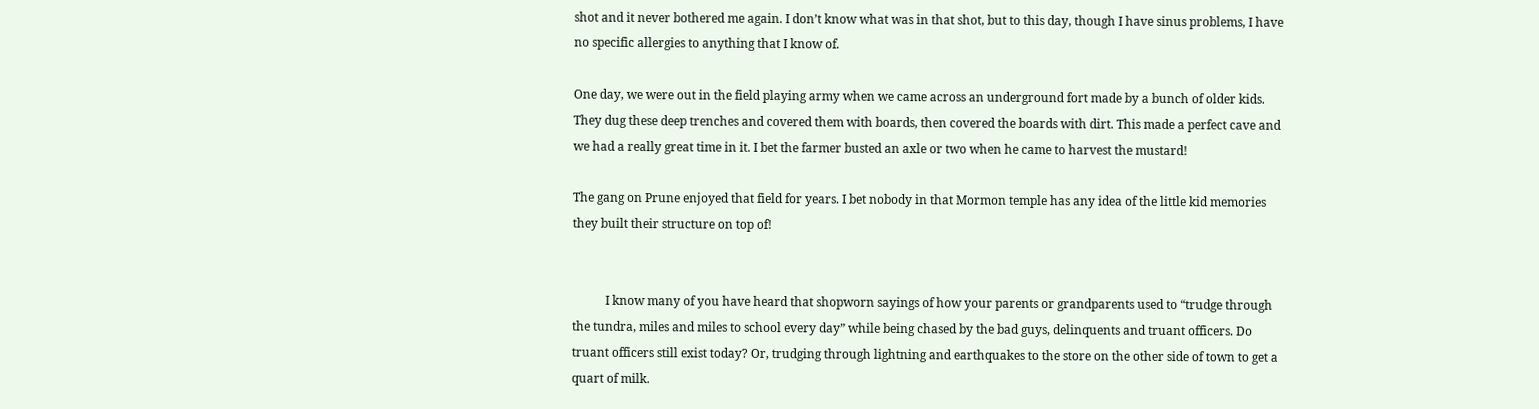shot and it never bothered me again. I don’t know what was in that shot, but to this day, though I have sinus problems, I have no specific allergies to anything that I know of.

One day, we were out in the field playing army when we came across an underground fort made by a bunch of older kids. They dug these deep trenches and covered them with boards, then covered the boards with dirt. This made a perfect cave and we had a really great time in it. I bet the farmer busted an axle or two when he came to harvest the mustard!

The gang on Prune enjoyed that field for years. I bet nobody in that Mormon temple has any idea of the little kid memories they built their structure on top of!


           I know many of you have heard that shopworn sayings of how your parents or grandparents used to “trudge through the tundra, miles and miles to school every day” while being chased by the bad guys, delinquents and truant officers. Do truant officers still exist today? Or, trudging through lightning and earthquakes to the store on the other side of town to get a quart of milk.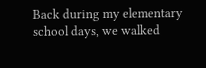Back during my elementary school days, we walked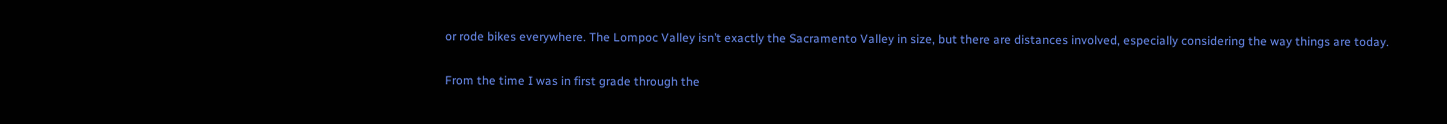or rode bikes everywhere. The Lompoc Valley isn’t exactly the Sacramento Valley in size, but there are distances involved, especially considering the way things are today.

From the time I was in first grade through the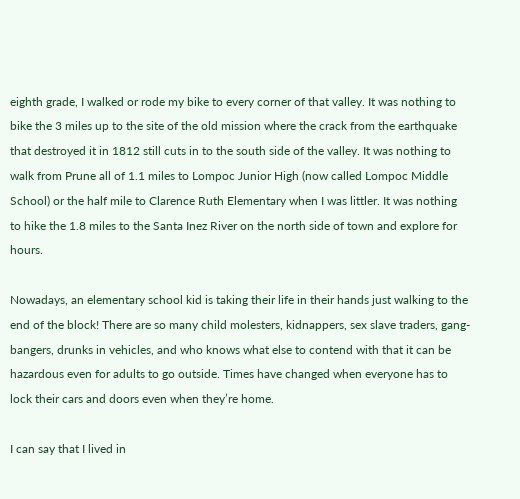eighth grade, I walked or rode my bike to every corner of that valley. It was nothing to bike the 3 miles up to the site of the old mission where the crack from the earthquake that destroyed it in 1812 still cuts in to the south side of the valley. It was nothing to walk from Prune all of 1.1 miles to Lompoc Junior High (now called Lompoc Middle School) or the half mile to Clarence Ruth Elementary when I was littler. It was nothing to hike the 1.8 miles to the Santa Inez River on the north side of town and explore for hours.

Nowadays, an elementary school kid is taking their life in their hands just walking to the end of the block! There are so many child molesters, kidnappers, sex slave traders, gang-bangers, drunks in vehicles, and who knows what else to contend with that it can be hazardous even for adults to go outside. Times have changed when everyone has to lock their cars and doors even when they’re home.

I can say that I lived in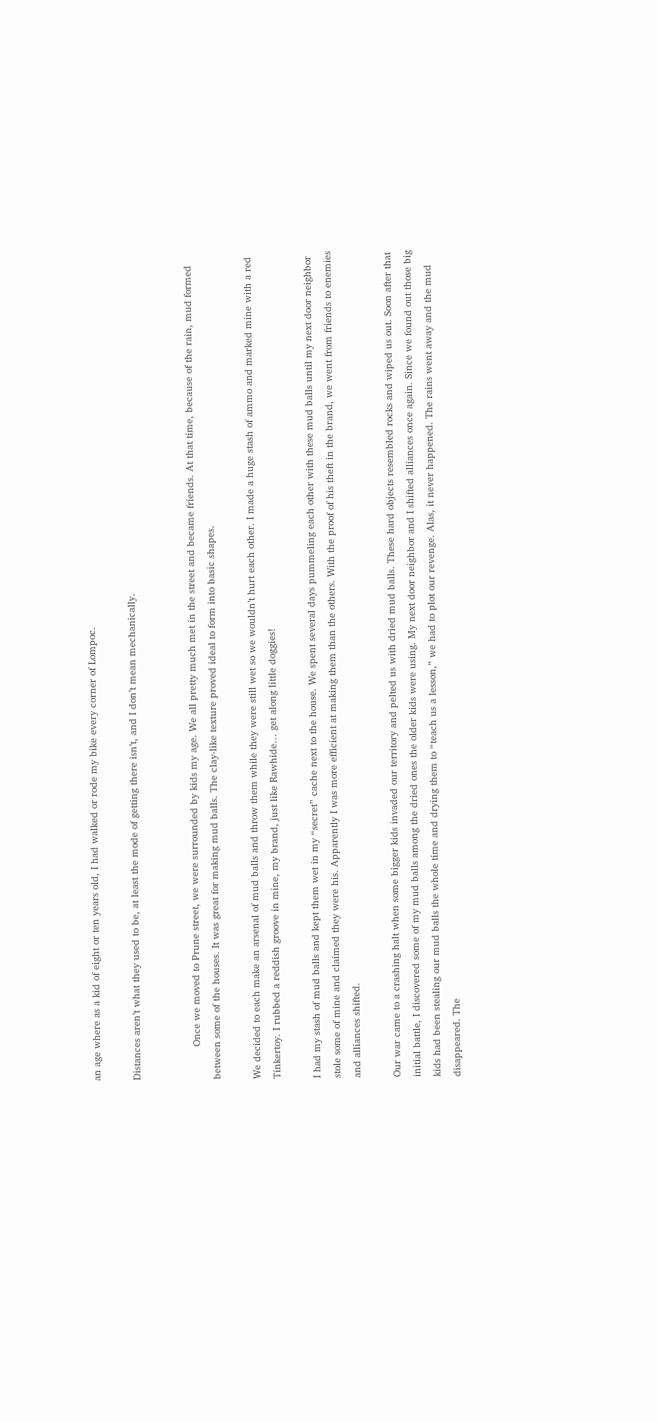an age where as a kid of eight or ten years old, I had walked or rode my bike every corner of Lompoc.

Distances aren’t what they used to be, at least the mode of getting there isn’t, and I don’t mean mechanically.


           Once we moved to Prune street, we were surrounded by kids my age. We all pretty much met in the street and became friends. At that time, because of the rain, mud formed between some of the houses. It was great for making mud balls. The clay-like texture proved ideal to form into basic shapes.

We decided to each make an arsenal of mud balls and throw them while they were still wet so we wouldn’t hurt each other. I made a huge stash of ammo and marked mine with a red Tinkertoy. I rubbed a reddish groove in mine, my brand, just like Rawhide… get along little doggies!

I had my stash of mud balls and kept them wet in my “secret” cache next to the house. We spent several days pummeling each other with these mud balls until my next door neighbor stole some of mine and claimed they were his. Apparently I was more efficient at making them than the others. With the proof of his theft in the brand, we went from friends to enemies and alliances shifted.

Our war came to a crashing halt when some bigger kids invaded our territory and pelted us with dried mud balls. These hard objects resembled rocks and wiped us out. Soon after that initial battle, I discovered some of my mud balls among the dried ones the older kids were using. My next door neighbor and I shifted alliances once again. Since we found out those big kids had been stealing our mud balls the whole time and drying them to “teach us a lesson,” we had to plot our revenge. Alas, it never happened. The rains went away and the mud disappeared. The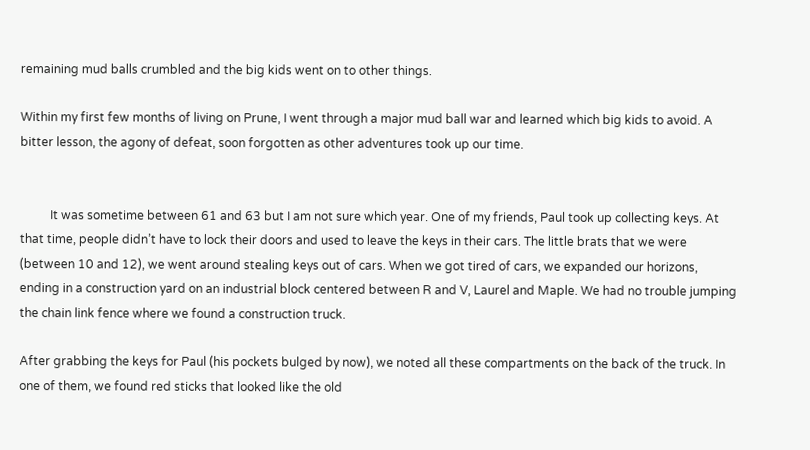remaining mud balls crumbled and the big kids went on to other things.

Within my first few months of living on Prune, I went through a major mud ball war and learned which big kids to avoid. A bitter lesson, the agony of defeat, soon forgotten as other adventures took up our time.


          It was sometime between 61 and 63 but I am not sure which year. One of my friends, Paul took up collecting keys. At that time, people didn’t have to lock their doors and used to leave the keys in their cars. The little brats that we were (between 10 and 12), we went around stealing keys out of cars. When we got tired of cars, we expanded our horizons, ending in a construction yard on an industrial block centered between R and V, Laurel and Maple. We had no trouble jumping the chain link fence where we found a construction truck.

After grabbing the keys for Paul (his pockets bulged by now), we noted all these compartments on the back of the truck. In one of them, we found red sticks that looked like the old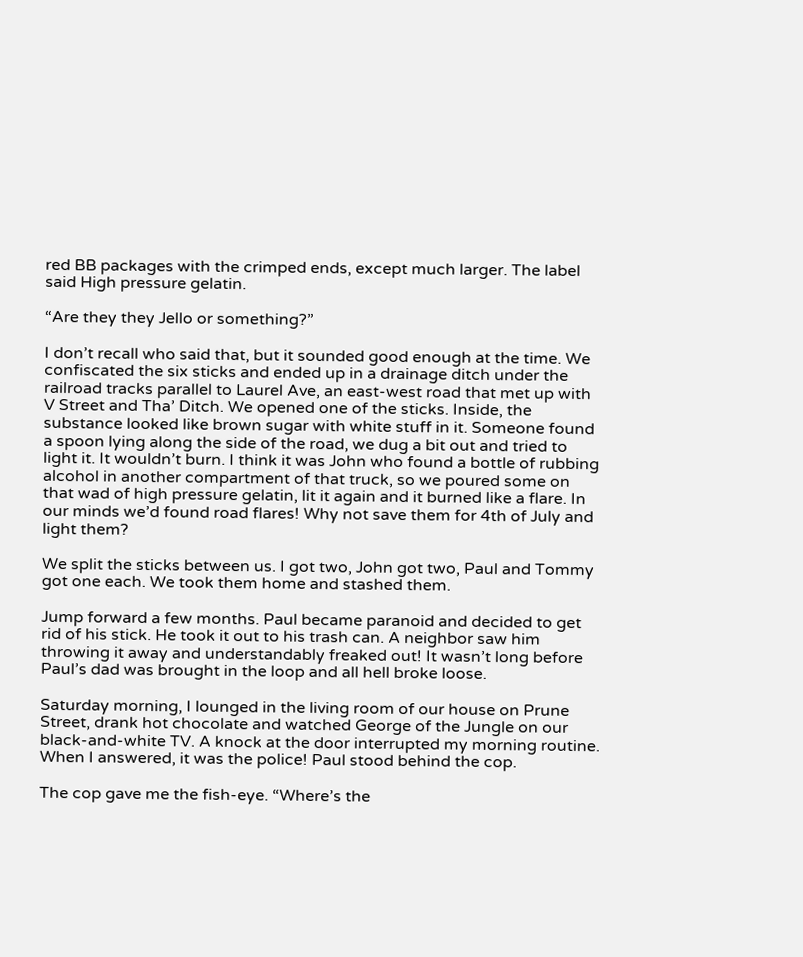red BB packages with the crimped ends, except much larger. The label said High pressure gelatin.

“Are they they Jello or something?”

I don’t recall who said that, but it sounded good enough at the time. We confiscated the six sticks and ended up in a drainage ditch under the railroad tracks parallel to Laurel Ave, an east-west road that met up with V Street and Tha’ Ditch. We opened one of the sticks. Inside, the substance looked like brown sugar with white stuff in it. Someone found a spoon lying along the side of the road, we dug a bit out and tried to light it. It wouldn’t burn. I think it was John who found a bottle of rubbing alcohol in another compartment of that truck, so we poured some on that wad of high pressure gelatin, lit it again and it burned like a flare. In our minds we’d found road flares! Why not save them for 4th of July and light them?

We split the sticks between us. I got two, John got two, Paul and Tommy got one each. We took them home and stashed them.

Jump forward a few months. Paul became paranoid and decided to get rid of his stick. He took it out to his trash can. A neighbor saw him throwing it away and understandably freaked out! It wasn’t long before Paul’s dad was brought in the loop and all hell broke loose.

Saturday morning, I lounged in the living room of our house on Prune Street, drank hot chocolate and watched George of the Jungle on our black-and-white TV. A knock at the door interrupted my morning routine.  When I answered, it was the police! Paul stood behind the cop.

The cop gave me the fish-eye. “Where’s the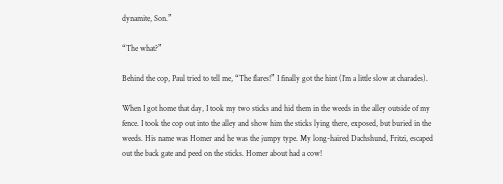dynamite, Son.”

“The what?”

Behind the cop, Paul tried to tell me, “The flares!” I finally got the hint (I’m a little slow at charades).

When I got home that day, I took my two sticks and hid them in the weeds in the alley outside of my fence. I took the cop out into the alley and show him the sticks lying there, exposed, but buried in the weeds. His name was Homer and he was the jumpy type. My long-haired Dachshund, Fritzi, escaped out the back gate and peed on the sticks. Homer about had a cow!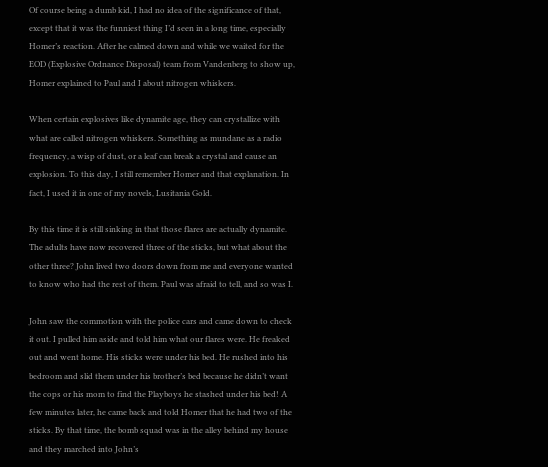Of course being a dumb kid, I had no idea of the significance of that, except that it was the funniest thing I’d seen in a long time, especially Homer’s reaction. After he calmed down and while we waited for the EOD (Explosive Ordnance Disposal) team from Vandenberg to show up, Homer explained to Paul and I about nitrogen whiskers.

When certain explosives like dynamite age, they can crystallize with what are called nitrogen whiskers. Something as mundane as a radio frequency, a wisp of dust, or a leaf can break a crystal and cause an explosion. To this day, I still remember Homer and that explanation. In fact, I used it in one of my novels, Lusitania Gold.

By this time it is still sinking in that those flares are actually dynamite. The adults have now recovered three of the sticks, but what about the other three? John lived two doors down from me and everyone wanted to know who had the rest of them. Paul was afraid to tell, and so was I.

John saw the commotion with the police cars and came down to check it out. I pulled him aside and told him what our flares were. He freaked out and went home. His sticks were under his bed. He rushed into his bedroom and slid them under his brother’s bed because he didn’t want the cops or his mom to find the Playboys he stashed under his bed! A few minutes later, he came back and told Homer that he had two of the sticks. By that time, the bomb squad was in the alley behind my house and they marched into John’s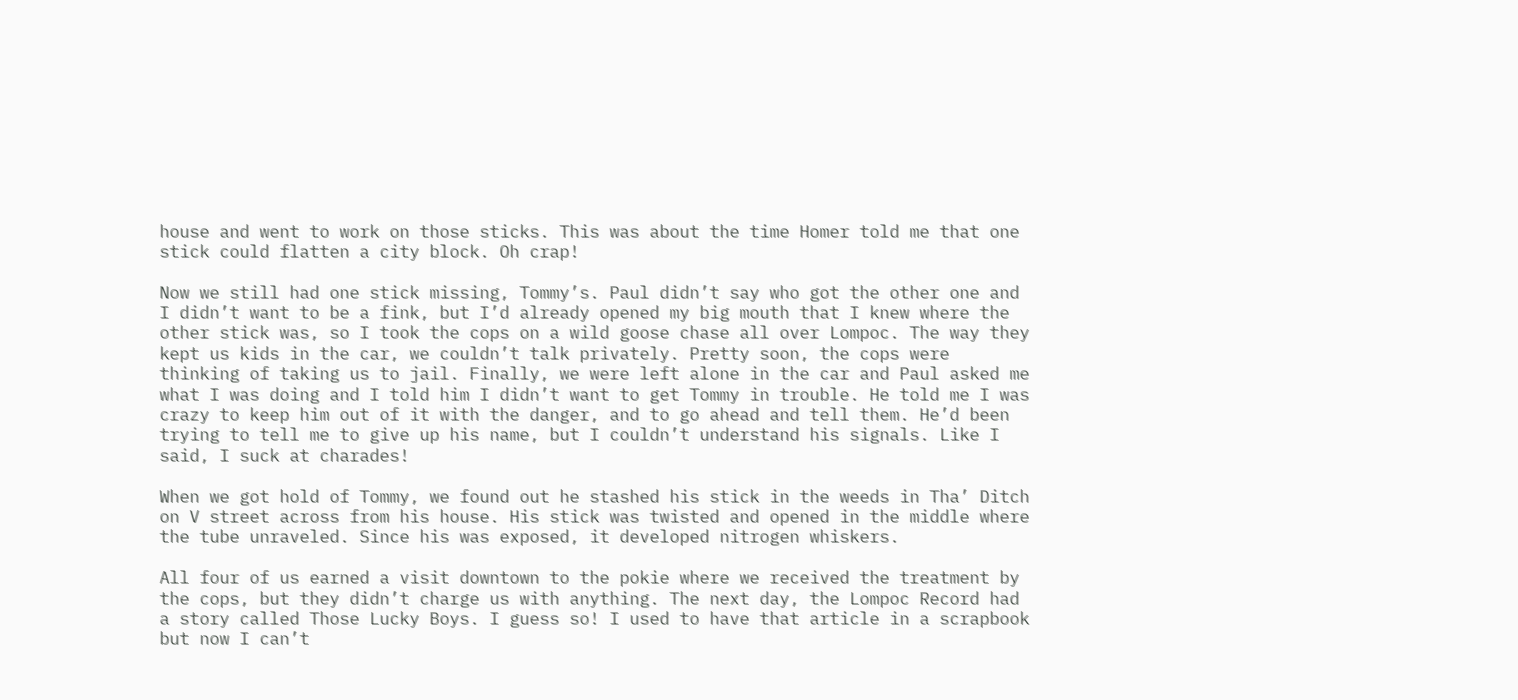house and went to work on those sticks. This was about the time Homer told me that one stick could flatten a city block. Oh crap!

Now we still had one stick missing, Tommy’s. Paul didn’t say who got the other one and I didn’t want to be a fink, but I’d already opened my big mouth that I knew where the other stick was, so I took the cops on a wild goose chase all over Lompoc. The way they kept us kids in the car, we couldn’t talk privately. Pretty soon, the cops were thinking of taking us to jail. Finally, we were left alone in the car and Paul asked me what I was doing and I told him I didn’t want to get Tommy in trouble. He told me I was crazy to keep him out of it with the danger, and to go ahead and tell them. He’d been trying to tell me to give up his name, but I couldn’t understand his signals. Like I said, I suck at charades!

When we got hold of Tommy, we found out he stashed his stick in the weeds in Tha’ Ditch on V street across from his house. His stick was twisted and opened in the middle where the tube unraveled. Since his was exposed, it developed nitrogen whiskers.

All four of us earned a visit downtown to the pokie where we received the treatment by the cops, but they didn’t charge us with anything. The next day, the Lompoc Record had a story called Those Lucky Boys. I guess so! I used to have that article in a scrapbook but now I can’t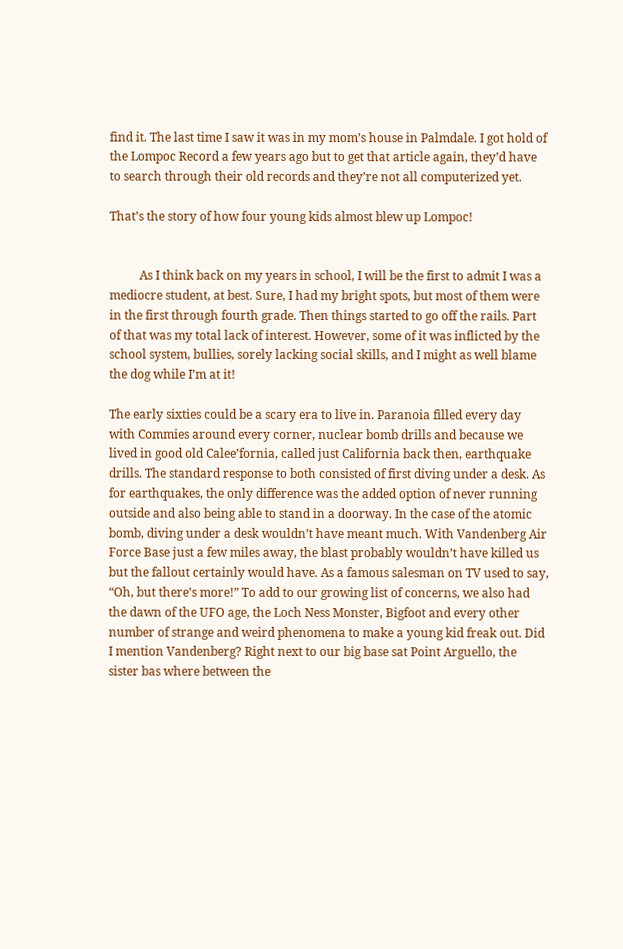find it. The last time I saw it was in my mom’s house in Palmdale. I got hold of the Lompoc Record a few years ago but to get that article again, they’d have to search through their old records and they’re not all computerized yet.

That’s the story of how four young kids almost blew up Lompoc!


          As I think back on my years in school, I will be the first to admit I was a mediocre student, at best. Sure, I had my bright spots, but most of them were in the first through fourth grade. Then things started to go off the rails. Part of that was my total lack of interest. However, some of it was inflicted by the school system, bullies, sorely lacking social skills, and I might as well blame the dog while I’m at it!

The early sixties could be a scary era to live in. Paranoia filled every day with Commies around every corner, nuclear bomb drills and because we lived in good old Calee’fornia, called just California back then, earthquake drills. The standard response to both consisted of first diving under a desk. As for earthquakes, the only difference was the added option of never running outside and also being able to stand in a doorway. In the case of the atomic bomb, diving under a desk wouldn’t have meant much. With Vandenberg Air Force Base just a few miles away, the blast probably wouldn’t have killed us but the fallout certainly would have. As a famous salesman on TV used to say, “Oh, but there’s more!” To add to our growing list of concerns, we also had the dawn of the UFO age, the Loch Ness Monster, Bigfoot and every other number of strange and weird phenomena to make a young kid freak out. Did I mention Vandenberg? Right next to our big base sat Point Arguello, the sister bas where between the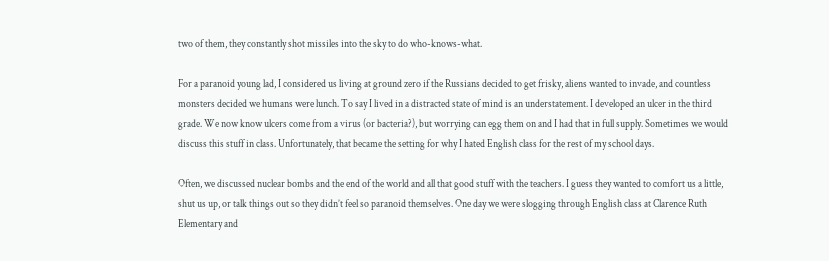two of them, they constantly shot missiles into the sky to do who-knows-what.

For a paranoid young lad, I considered us living at ground zero if the Russians decided to get frisky, aliens wanted to invade, and countless monsters decided we humans were lunch. To say I lived in a distracted state of mind is an understatement. I developed an ulcer in the third grade. We now know ulcers come from a virus (or bacteria?), but worrying can egg them on and I had that in full supply. Sometimes we would discuss this stuff in class. Unfortunately, that became the setting for why I hated English class for the rest of my school days.

Often, we discussed nuclear bombs and the end of the world and all that good stuff with the teachers. I guess they wanted to comfort us a little, shut us up, or talk things out so they didn’t feel so paranoid themselves. One day we were slogging through English class at Clarence Ruth Elementary and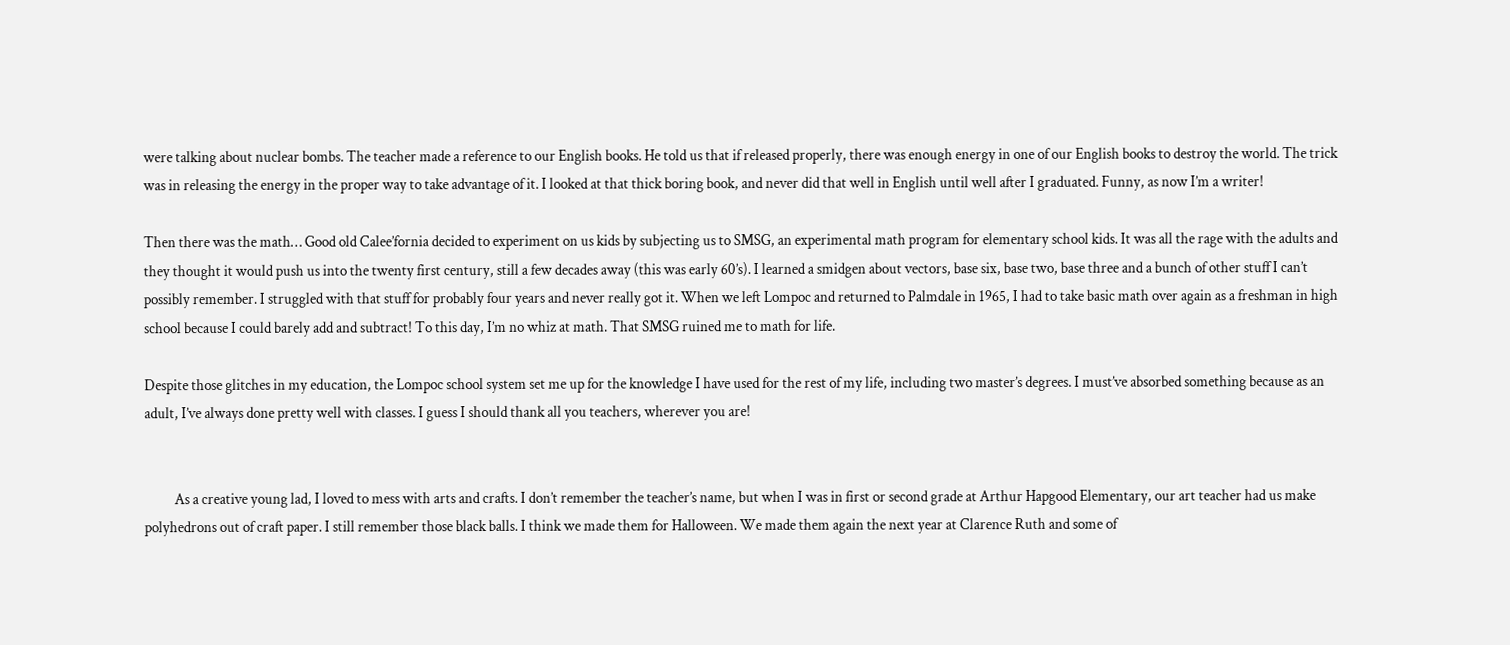were talking about nuclear bombs. The teacher made a reference to our English books. He told us that if released properly, there was enough energy in one of our English books to destroy the world. The trick was in releasing the energy in the proper way to take advantage of it. I looked at that thick boring book, and never did that well in English until well after I graduated. Funny, as now I’m a writer!

Then there was the math… Good old Calee’fornia decided to experiment on us kids by subjecting us to SMSG, an experimental math program for elementary school kids. It was all the rage with the adults and they thought it would push us into the twenty first century, still a few decades away (this was early 60’s). I learned a smidgen about vectors, base six, base two, base three and a bunch of other stuff I can’t possibly remember. I struggled with that stuff for probably four years and never really got it. When we left Lompoc and returned to Palmdale in 1965, I had to take basic math over again as a freshman in high school because I could barely add and subtract! To this day, I’m no whiz at math. That SMSG ruined me to math for life.

Despite those glitches in my education, the Lompoc school system set me up for the knowledge I have used for the rest of my life, including two master’s degrees. I must’ve absorbed something because as an adult, I’ve always done pretty well with classes. I guess I should thank all you teachers, wherever you are!


          As a creative young lad, I loved to mess with arts and crafts. I don’t remember the teacher’s name, but when I was in first or second grade at Arthur Hapgood Elementary, our art teacher had us make polyhedrons out of craft paper. I still remember those black balls. I think we made them for Halloween. We made them again the next year at Clarence Ruth and some of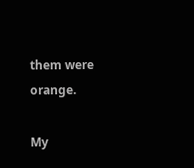them were orange.

My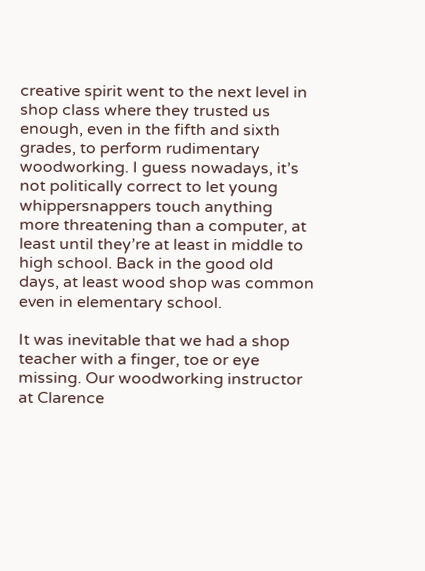creative spirit went to the next level in shop class where they trusted us enough, even in the fifth and sixth grades, to perform rudimentary woodworking. I guess nowadays, it’s not politically correct to let young whippersnappers touch anything more threatening than a computer, at least until they’re at least in middle to high school. Back in the good old days, at least wood shop was common even in elementary school.

It was inevitable that we had a shop teacher with a finger, toe or eye missing. Our woodworking instructor at Clarence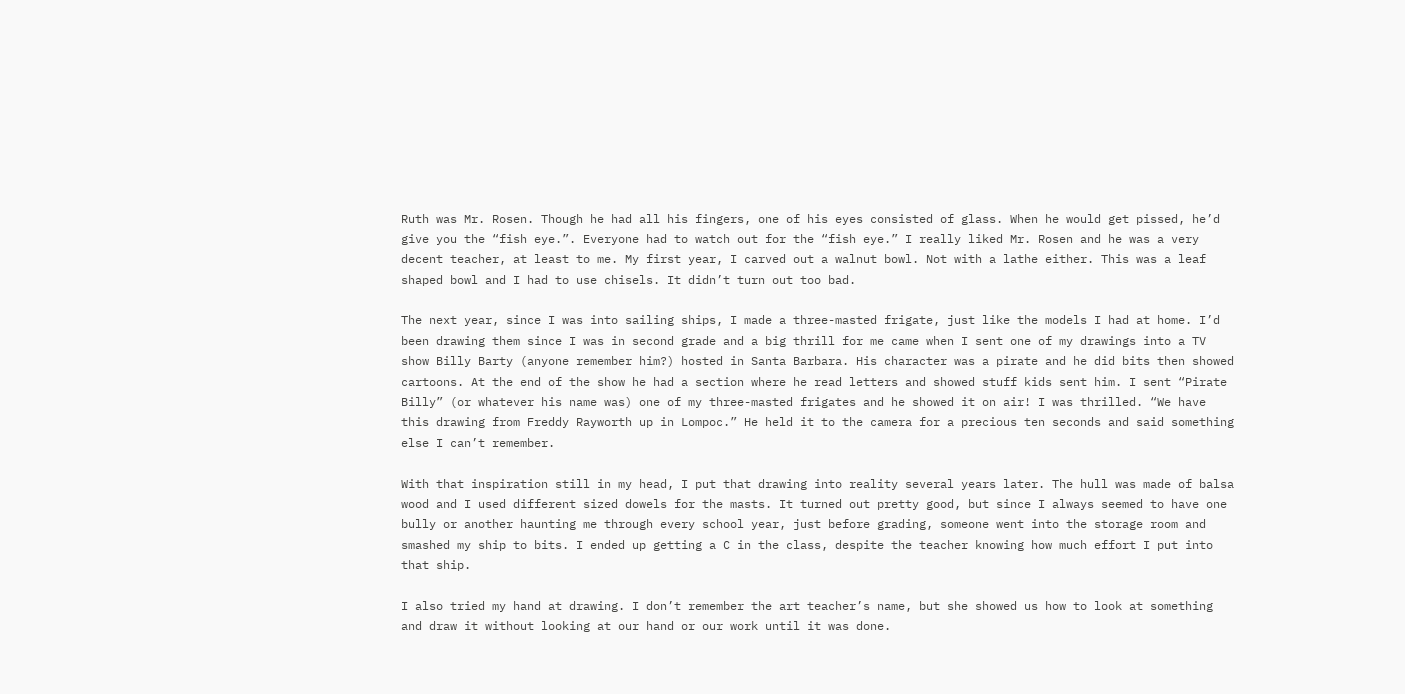Ruth was Mr. Rosen. Though he had all his fingers, one of his eyes consisted of glass. When he would get pissed, he’d give you the “fish eye.”. Everyone had to watch out for the “fish eye.” I really liked Mr. Rosen and he was a very decent teacher, at least to me. My first year, I carved out a walnut bowl. Not with a lathe either. This was a leaf shaped bowl and I had to use chisels. It didn’t turn out too bad.

The next year, since I was into sailing ships, I made a three-masted frigate, just like the models I had at home. I’d been drawing them since I was in second grade and a big thrill for me came when I sent one of my drawings into a TV show Billy Barty (anyone remember him?) hosted in Santa Barbara. His character was a pirate and he did bits then showed cartoons. At the end of the show he had a section where he read letters and showed stuff kids sent him. I sent “Pirate Billy” (or whatever his name was) one of my three-masted frigates and he showed it on air! I was thrilled. “We have this drawing from Freddy Rayworth up in Lompoc.” He held it to the camera for a precious ten seconds and said something else I can’t remember.

With that inspiration still in my head, I put that drawing into reality several years later. The hull was made of balsa wood and I used different sized dowels for the masts. It turned out pretty good, but since I always seemed to have one bully or another haunting me through every school year, just before grading, someone went into the storage room and smashed my ship to bits. I ended up getting a C in the class, despite the teacher knowing how much effort I put into that ship.

I also tried my hand at drawing. I don’t remember the art teacher’s name, but she showed us how to look at something and draw it without looking at our hand or our work until it was done.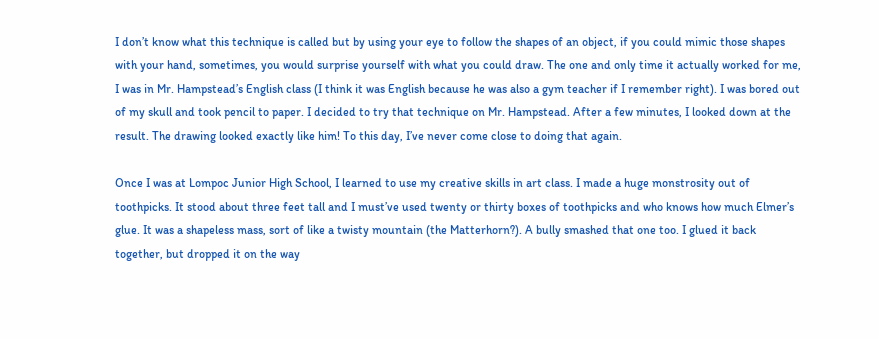I don’t know what this technique is called but by using your eye to follow the shapes of an object, if you could mimic those shapes with your hand, sometimes, you would surprise yourself with what you could draw. The one and only time it actually worked for me, I was in Mr. Hampstead’s English class (I think it was English because he was also a gym teacher if I remember right). I was bored out of my skull and took pencil to paper. I decided to try that technique on Mr. Hampstead. After a few minutes, I looked down at the result. The drawing looked exactly like him! To this day, I’ve never come close to doing that again.

Once I was at Lompoc Junior High School, I learned to use my creative skills in art class. I made a huge monstrosity out of toothpicks. It stood about three feet tall and I must’ve used twenty or thirty boxes of toothpicks and who knows how much Elmer’s glue. It was a shapeless mass, sort of like a twisty mountain (the Matterhorn?). A bully smashed that one too. I glued it back together, but dropped it on the way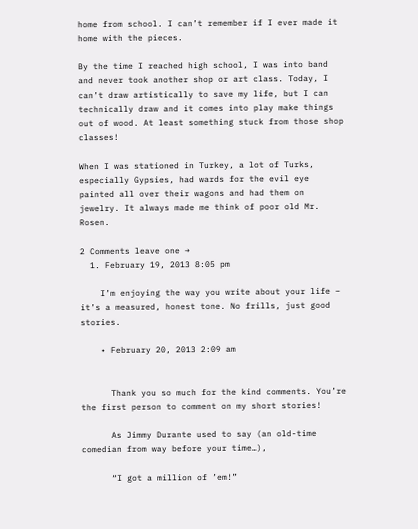home from school. I can’t remember if I ever made it home with the pieces.

By the time I reached high school, I was into band and never took another shop or art class. Today, I can’t draw artistically to save my life, but I can technically draw and it comes into play make things out of wood. At least something stuck from those shop classes!

When I was stationed in Turkey, a lot of Turks, especially Gypsies, had wards for the evil eye painted all over their wagons and had them on jewelry. It always made me think of poor old Mr. Rosen.

2 Comments leave one →
  1. February 19, 2013 8:05 pm

    I’m enjoying the way you write about your life – it’s a measured, honest tone. No frills, just good stories.

    • February 20, 2013 2:09 am


      Thank you so much for the kind comments. You’re the first person to comment on my short stories!

      As Jimmy Durante used to say (an old-time comedian from way before your time…),

      “I got a million of ’em!”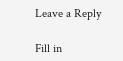Leave a Reply

Fill in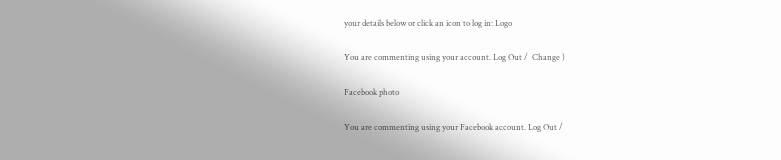your details below or click an icon to log in: Logo

You are commenting using your account. Log Out /  Change )

Facebook photo

You are commenting using your Facebook account. Log Out /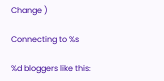Change )

Connecting to %s

%d bloggers like this: